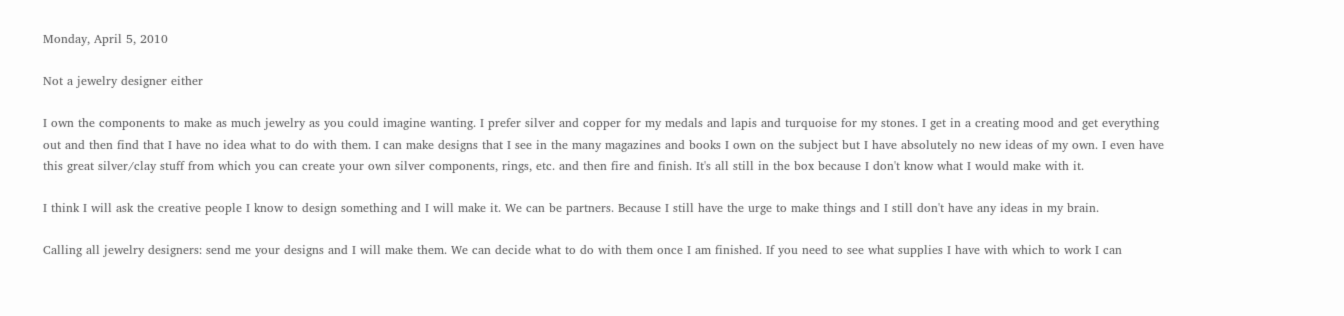Monday, April 5, 2010

Not a jewelry designer either

I own the components to make as much jewelry as you could imagine wanting. I prefer silver and copper for my medals and lapis and turquoise for my stones. I get in a creating mood and get everything out and then find that I have no idea what to do with them. I can make designs that I see in the many magazines and books I own on the subject but I have absolutely no new ideas of my own. I even have this great silver/clay stuff from which you can create your own silver components, rings, etc. and then fire and finish. It's all still in the box because I don't know what I would make with it.

I think I will ask the creative people I know to design something and I will make it. We can be partners. Because I still have the urge to make things and I still don't have any ideas in my brain.

Calling all jewelry designers: send me your designs and I will make them. We can decide what to do with them once I am finished. If you need to see what supplies I have with which to work I can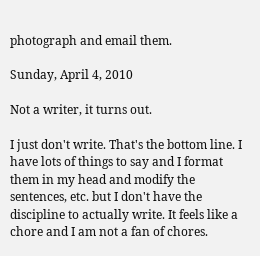photograph and email them.

Sunday, April 4, 2010

Not a writer, it turns out.

I just don't write. That's the bottom line. I have lots of things to say and I format them in my head and modify the sentences, etc. but I don't have the discipline to actually write. It feels like a chore and I am not a fan of chores.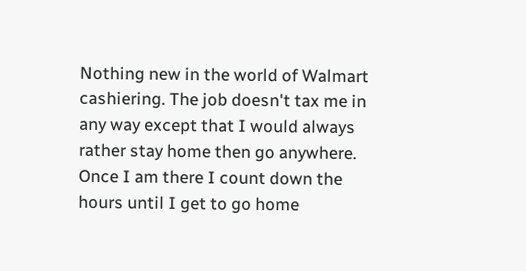Nothing new in the world of Walmart cashiering. The job doesn't tax me in any way except that I would always rather stay home then go anywhere. Once I am there I count down the hours until I get to go home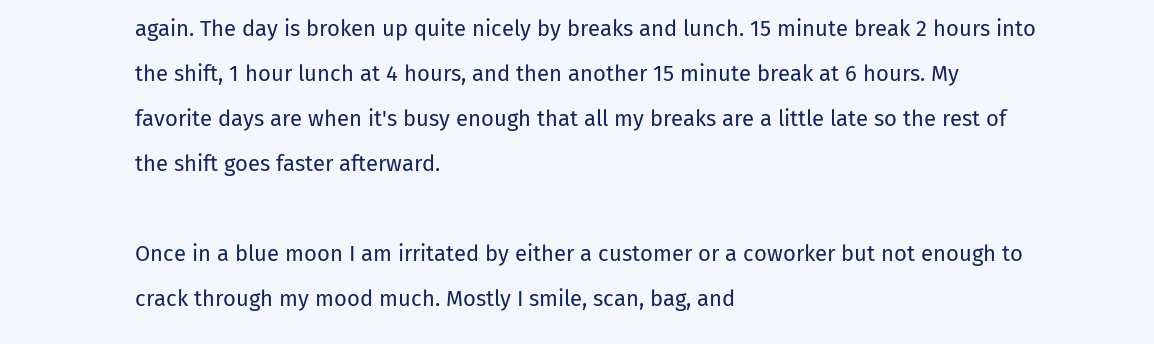again. The day is broken up quite nicely by breaks and lunch. 15 minute break 2 hours into the shift, 1 hour lunch at 4 hours, and then another 15 minute break at 6 hours. My favorite days are when it's busy enough that all my breaks are a little late so the rest of the shift goes faster afterward.

Once in a blue moon I am irritated by either a customer or a coworker but not enough to crack through my mood much. Mostly I smile, scan, bag, and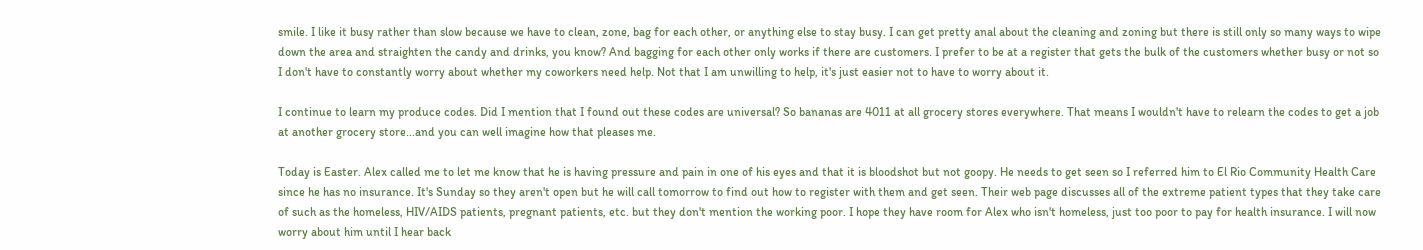smile. I like it busy rather than slow because we have to clean, zone, bag for each other, or anything else to stay busy. I can get pretty anal about the cleaning and zoning but there is still only so many ways to wipe down the area and straighten the candy and drinks, you know? And bagging for each other only works if there are customers. I prefer to be at a register that gets the bulk of the customers whether busy or not so I don't have to constantly worry about whether my coworkers need help. Not that I am unwilling to help, it's just easier not to have to worry about it.

I continue to learn my produce codes. Did I mention that I found out these codes are universal? So bananas are 4011 at all grocery stores everywhere. That means I wouldn't have to relearn the codes to get a job at another grocery store...and you can well imagine how that pleases me.

Today is Easter. Alex called me to let me know that he is having pressure and pain in one of his eyes and that it is bloodshot but not goopy. He needs to get seen so I referred him to El Rio Community Health Care since he has no insurance. It's Sunday so they aren't open but he will call tomorrow to find out how to register with them and get seen. Their web page discusses all of the extreme patient types that they take care of such as the homeless, HIV/AIDS patients, pregnant patients, etc. but they don't mention the working poor. I hope they have room for Alex who isn't homeless, just too poor to pay for health insurance. I will now worry about him until I hear back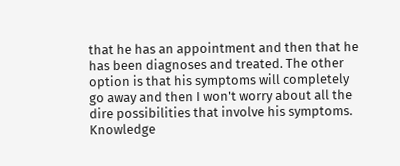that he has an appointment and then that he has been diagnoses and treated. The other option is that his symptoms will completely go away and then I won't worry about all the dire possibilities that involve his symptoms. Knowledge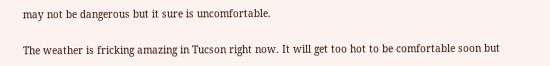may not be dangerous but it sure is uncomfortable.

The weather is fricking amazing in Tucson right now. It will get too hot to be comfortable soon but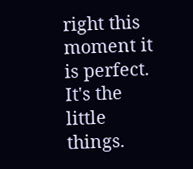right this moment it is perfect. It's the little things.